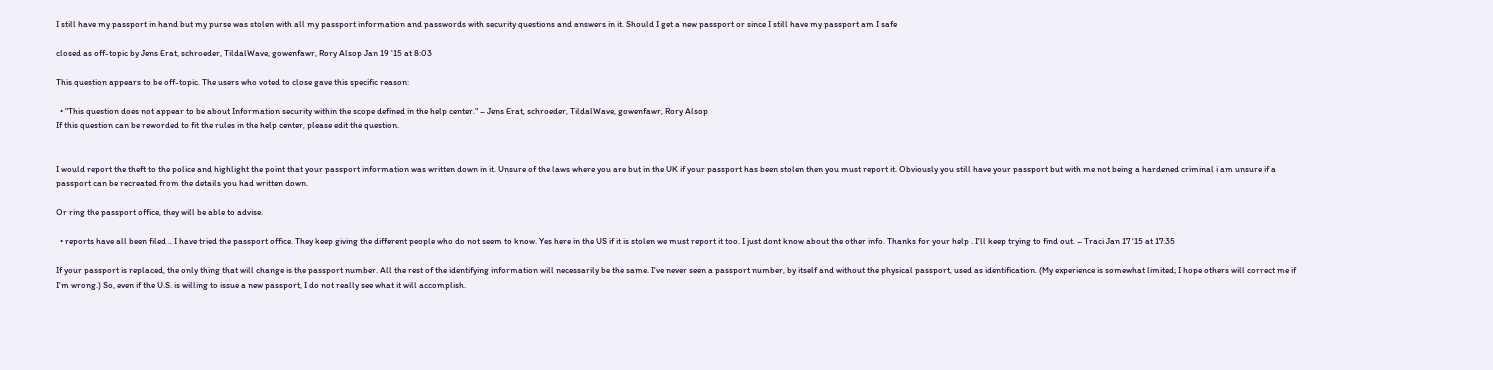I still have my passport in hand but my purse was stolen with all my passport information and passwords with security questions and answers in it. Should I get a new passport or since I still have my passport am I safe

closed as off-topic by Jens Erat, schroeder, TildalWave, gowenfawr, Rory Alsop Jan 19 '15 at 8:03

This question appears to be off-topic. The users who voted to close gave this specific reason:

  • "This question does not appear to be about Information security within the scope defined in the help center." – Jens Erat, schroeder, TildalWave, gowenfawr, Rory Alsop
If this question can be reworded to fit the rules in the help center, please edit the question.


I would report the theft to the police and highlight the point that your passport information was written down in it. Unsure of the laws where you are but in the UK if your passport has been stolen then you must report it. Obviously you still have your passport but with me not being a hardened criminal i am unsure if a passport can be recreated from the details you had written down.

Or ring the passport office, they will be able to advise.

  • reports have all been filed .. I have tried the passport office. They keep giving the different people who do not seem to know. Yes here in the US if it is stolen we must report it too. I just dont know about the other info. Thanks for your help . I'll keep trying to find out. – Traci Jan 17 '15 at 17:35

If your passport is replaced, the only thing that will change is the passport number. All the rest of the identifying information will necessarily be the same. I've never seen a passport number, by itself and without the physical passport, used as identification. (My experience is somewhat limited; I hope others will correct me if I'm wrong.) So, even if the U.S. is willing to issue a new passport, I do not really see what it will accomplish.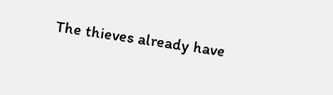The thieves already have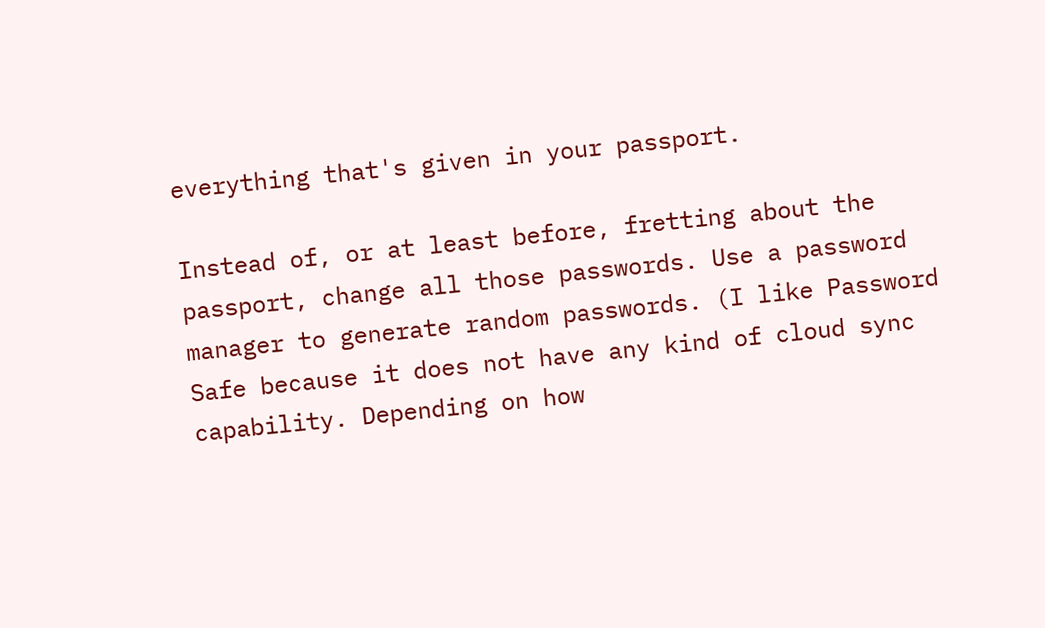everything that's given in your passport.

Instead of, or at least before, fretting about the passport, change all those passwords. Use a password manager to generate random passwords. (I like Password Safe because it does not have any kind of cloud sync capability. Depending on how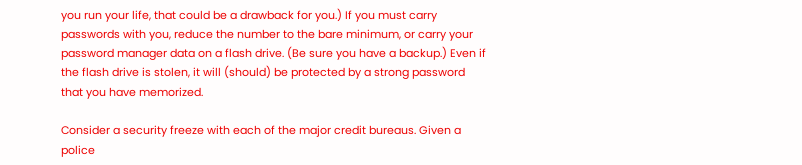you run your life, that could be a drawback for you.) If you must carry passwords with you, reduce the number to the bare minimum, or carry your password manager data on a flash drive. (Be sure you have a backup.) Even if the flash drive is stolen, it will (should) be protected by a strong password that you have memorized.

Consider a security freeze with each of the major credit bureaus. Given a police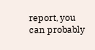report, you can probably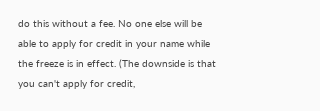do this without a fee. No one else will be able to apply for credit in your name while the freeze is in effect. (The downside is that you can't apply for credit,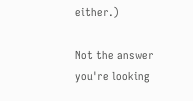either.)

Not the answer you're looking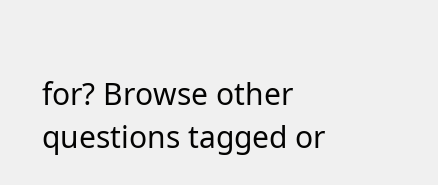for? Browse other questions tagged or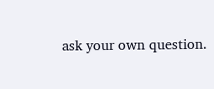ask your own question.